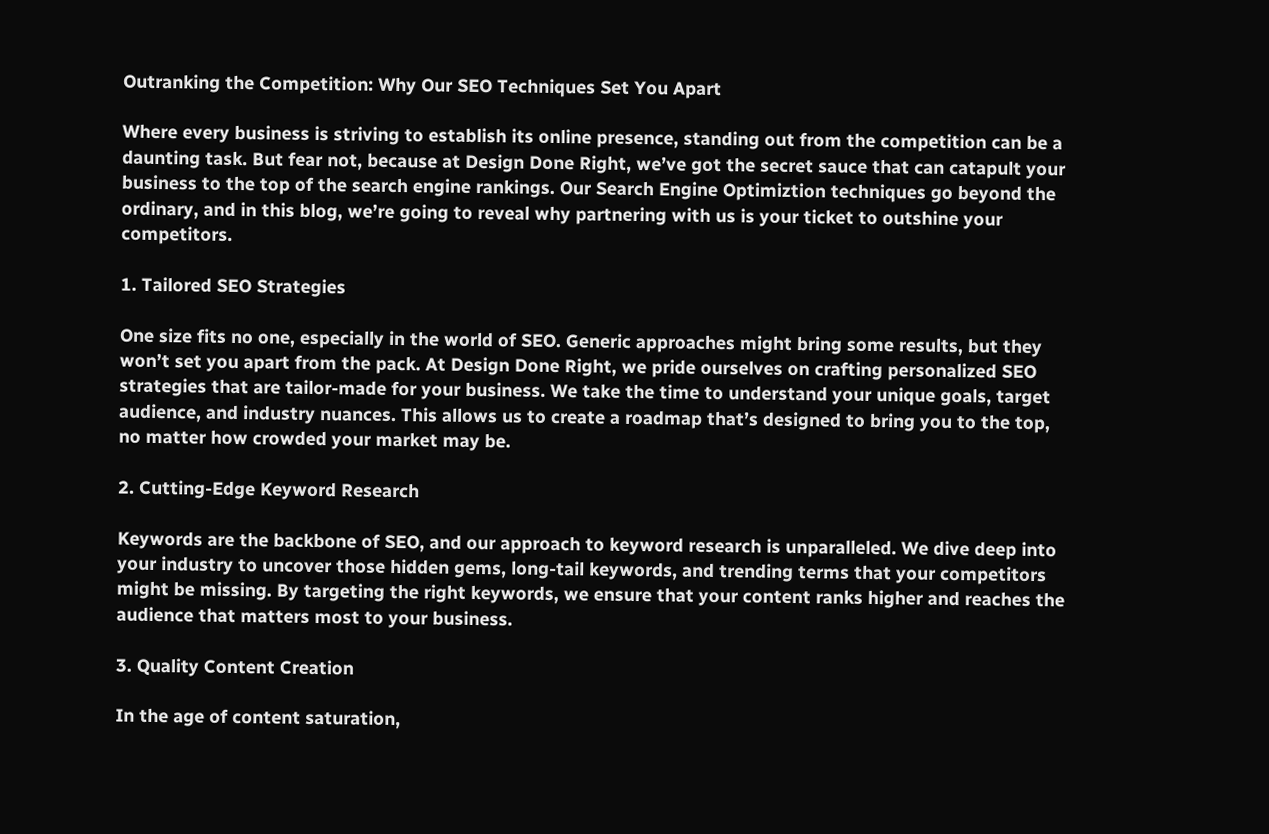Outranking the Competition: Why Our SEO Techniques Set You Apart

Where every business is striving to establish its online presence, standing out from the competition can be a daunting task. But fear not, because at Design Done Right, we’ve got the secret sauce that can catapult your business to the top of the search engine rankings. Our Search Engine Optimiztion techniques go beyond the ordinary, and in this blog, we’re going to reveal why partnering with us is your ticket to outshine your competitors.

1. Tailored SEO Strategies

One size fits no one, especially in the world of SEO. Generic approaches might bring some results, but they won’t set you apart from the pack. At Design Done Right, we pride ourselves on crafting personalized SEO strategies that are tailor-made for your business. We take the time to understand your unique goals, target audience, and industry nuances. This allows us to create a roadmap that’s designed to bring you to the top, no matter how crowded your market may be.

2. Cutting-Edge Keyword Research

Keywords are the backbone of SEO, and our approach to keyword research is unparalleled. We dive deep into your industry to uncover those hidden gems, long-tail keywords, and trending terms that your competitors might be missing. By targeting the right keywords, we ensure that your content ranks higher and reaches the audience that matters most to your business.

3. Quality Content Creation

In the age of content saturation,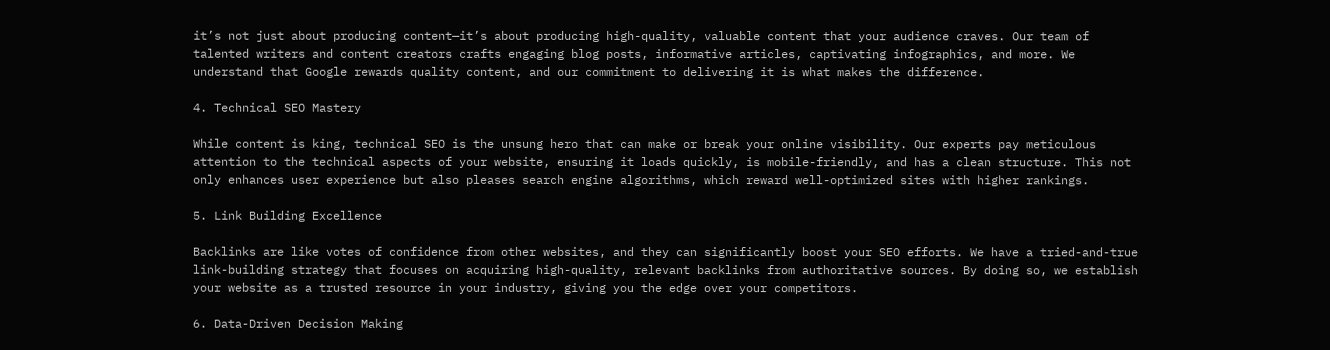it’s not just about producing content—it’s about producing high-quality, valuable content that your audience craves. Our team of talented writers and content creators crafts engaging blog posts, informative articles, captivating infographics, and more. We understand that Google rewards quality content, and our commitment to delivering it is what makes the difference.

4. Technical SEO Mastery

While content is king, technical SEO is the unsung hero that can make or break your online visibility. Our experts pay meticulous attention to the technical aspects of your website, ensuring it loads quickly, is mobile-friendly, and has a clean structure. This not only enhances user experience but also pleases search engine algorithms, which reward well-optimized sites with higher rankings.

5. Link Building Excellence

Backlinks are like votes of confidence from other websites, and they can significantly boost your SEO efforts. We have a tried-and-true link-building strategy that focuses on acquiring high-quality, relevant backlinks from authoritative sources. By doing so, we establish your website as a trusted resource in your industry, giving you the edge over your competitors.

6. Data-Driven Decision Making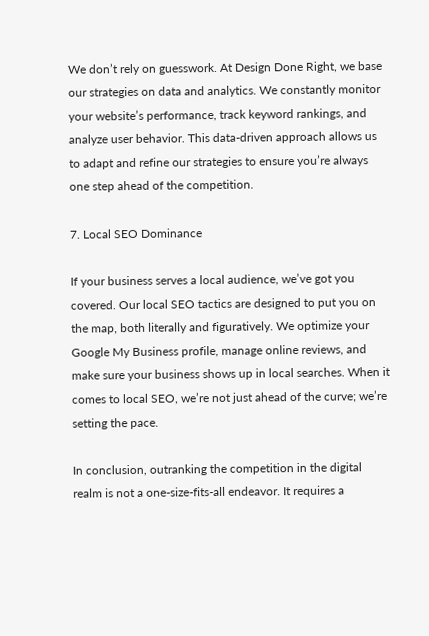We don’t rely on guesswork. At Design Done Right, we base our strategies on data and analytics. We constantly monitor your website’s performance, track keyword rankings, and analyze user behavior. This data-driven approach allows us to adapt and refine our strategies to ensure you’re always one step ahead of the competition.

7. Local SEO Dominance

If your business serves a local audience, we’ve got you covered. Our local SEO tactics are designed to put you on the map, both literally and figuratively. We optimize your Google My Business profile, manage online reviews, and make sure your business shows up in local searches. When it comes to local SEO, we’re not just ahead of the curve; we’re setting the pace.

In conclusion, outranking the competition in the digital realm is not a one-size-fits-all endeavor. It requires a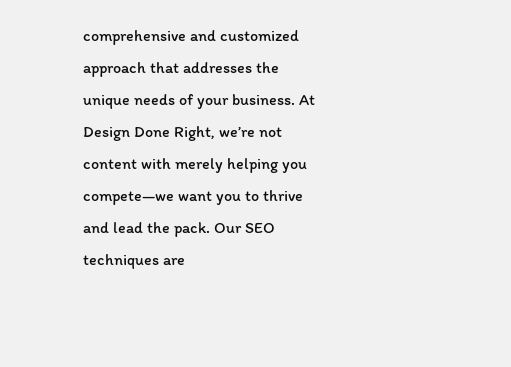comprehensive and customized approach that addresses the unique needs of your business. At Design Done Right, we’re not content with merely helping you compete—we want you to thrive and lead the pack. Our SEO techniques are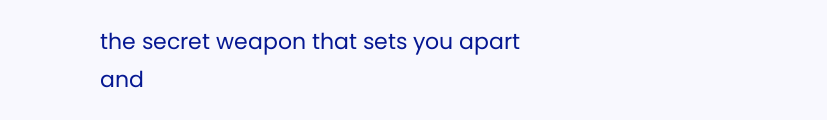the secret weapon that sets you apart and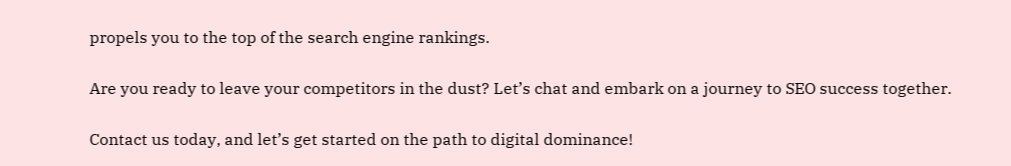propels you to the top of the search engine rankings.

Are you ready to leave your competitors in the dust? Let’s chat and embark on a journey to SEO success together.

Contact us today, and let’s get started on the path to digital dominance!